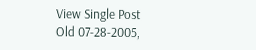View Single Post
Old 07-28-2005,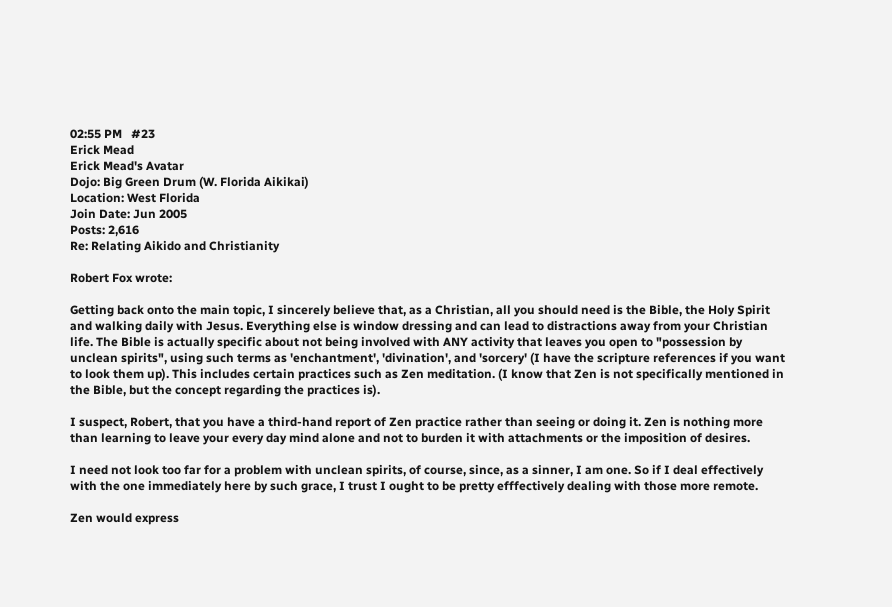02:55 PM   #23
Erick Mead
Erick Mead's Avatar
Dojo: Big Green Drum (W. Florida Aikikai)
Location: West Florida
Join Date: Jun 2005
Posts: 2,616
Re: Relating Aikido and Christianity

Robert Fox wrote:

Getting back onto the main topic, I sincerely believe that, as a Christian, all you should need is the Bible, the Holy Spirit and walking daily with Jesus. Everything else is window dressing and can lead to distractions away from your Christian life. The Bible is actually specific about not being involved with ANY activity that leaves you open to "possession by unclean spirits", using such terms as 'enchantment', 'divination', and 'sorcery' (I have the scripture references if you want to look them up). This includes certain practices such as Zen meditation. (I know that Zen is not specifically mentioned in the Bible, but the concept regarding the practices is).

I suspect, Robert, that you have a third-hand report of Zen practice rather than seeing or doing it. Zen is nothing more than learning to leave your every day mind alone and not to burden it with attachments or the imposition of desires.

I need not look too far for a problem with unclean spirits, of course, since, as a sinner, I am one. So if I deal effectively with the one immediately here by such grace, I trust I ought to be pretty efffectively dealing with those more remote.

Zen would express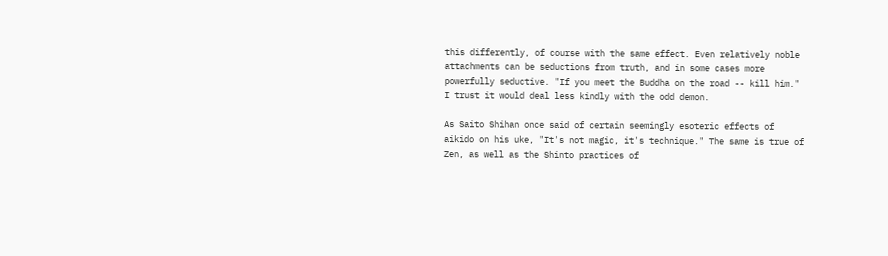this differently, of course with the same effect. Even relatively noble attachments can be seductions from truth, and in some cases more powerfully seductive. "If you meet the Buddha on the road -- kill him." I trust it would deal less kindly with the odd demon.

As Saito Shihan once said of certain seemingly esoteric effects of aikido on his uke, "It's not magic, it's technique." The same is true of Zen, as well as the Shinto practices of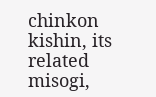chinkon kishin, its related misogi,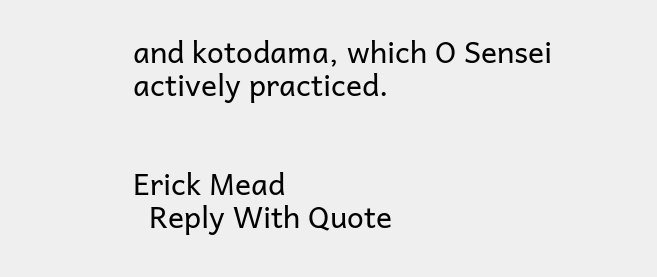and kotodama, which O Sensei actively practiced.


Erick Mead
  Reply With Quote